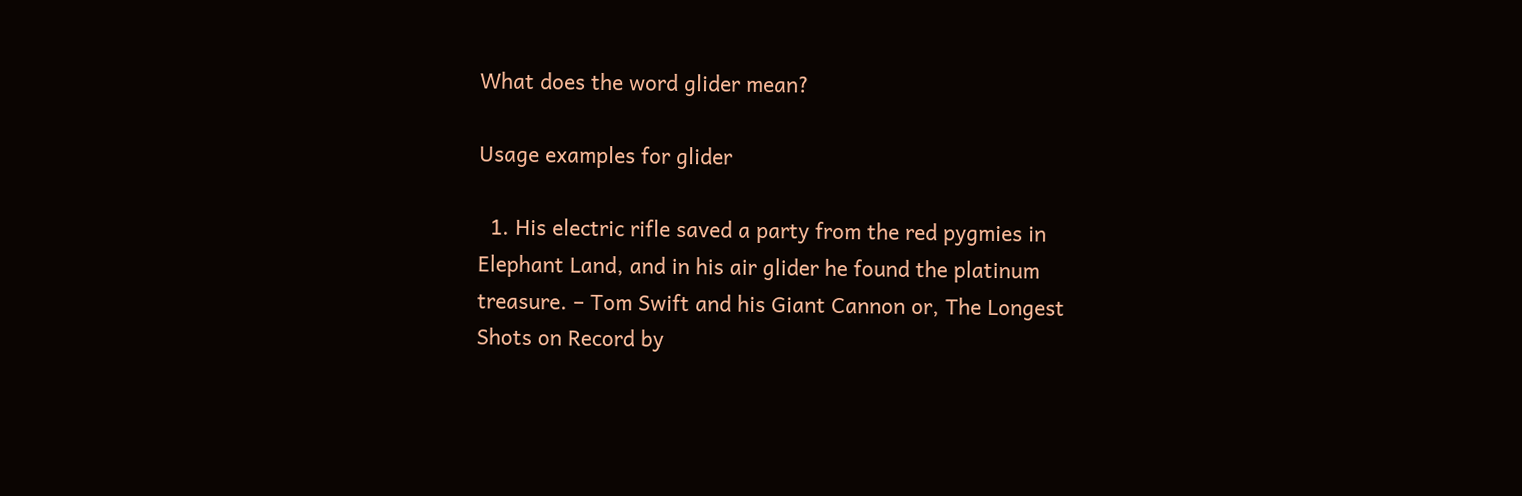What does the word glider mean?

Usage examples for glider

  1. His electric rifle saved a party from the red pygmies in Elephant Land, and in his air glider he found the platinum treasure. – Tom Swift and his Giant Cannon or, The Longest Shots on Record by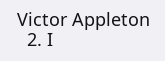Victor Appleton
  2. I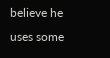believe he uses some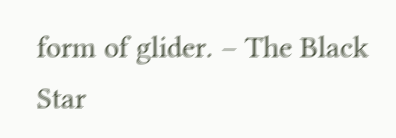form of glider. – The Black Star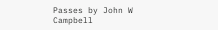Passes by John W Campbell